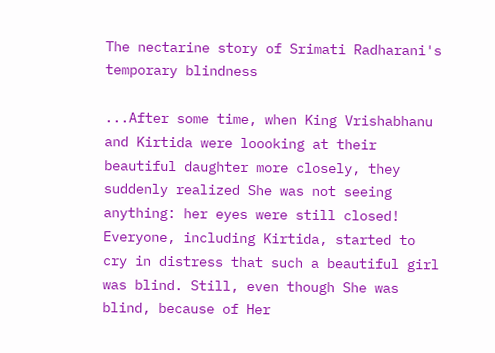The nectarine story of Srimati Radharani's temporary blindness

...After some time, when King Vrishabhanu and Kirtida were loooking at their beautiful daughter more closely, they suddenly realized She was not seeing anything: her eyes were still closed! Everyone, including Kirtida, started to cry in distress that such a beautiful girl was blind. Still, even though She was blind, because of Her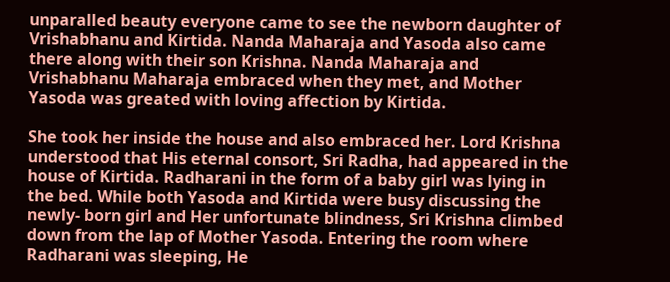unparalled beauty everyone came to see the newborn daughter of Vrishabhanu and Kirtida. Nanda Maharaja and Yasoda also came there along with their son Krishna. Nanda Maharaja and Vrishabhanu Maharaja embraced when they met, and Mother Yasoda was greated with loving affection by Kirtida.

She took her inside the house and also embraced her. Lord Krishna understood that His eternal consort, Sri Radha, had appeared in the house of Kirtida. Radharani in the form of a baby girl was lying in the bed. While both Yasoda and Kirtida were busy discussing the newly- born girl and Her unfortunate blindness, Sri Krishna climbed down from the lap of Mother Yasoda. Entering the room where Radharani was sleeping, He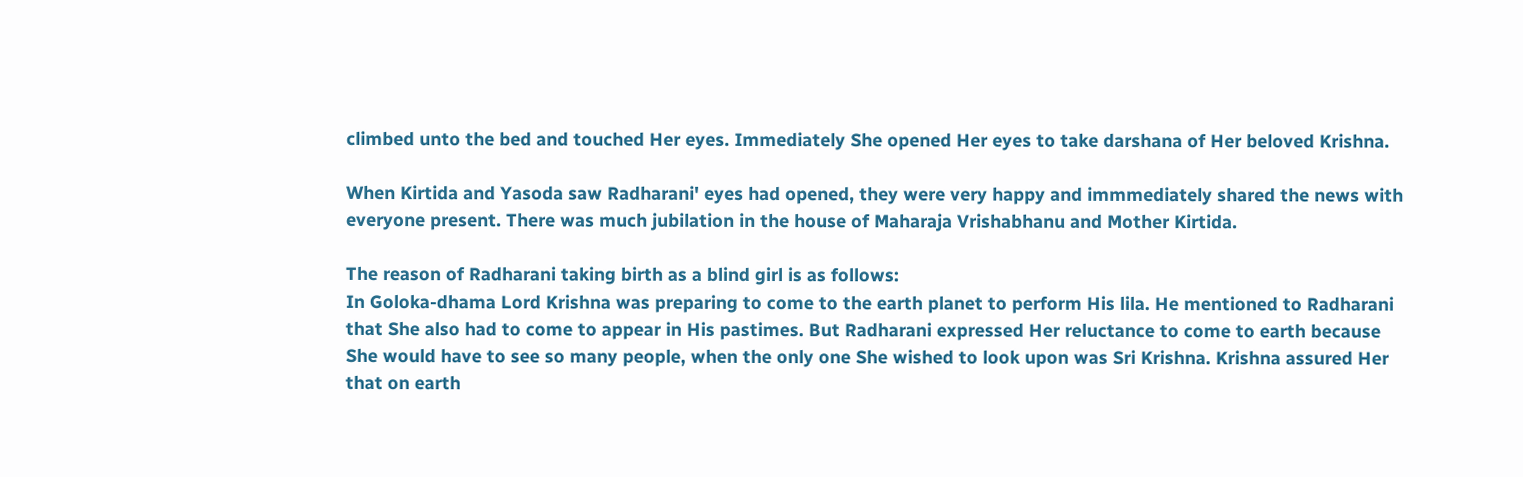climbed unto the bed and touched Her eyes. Immediately She opened Her eyes to take darshana of Her beloved Krishna.

When Kirtida and Yasoda saw Radharani' eyes had opened, they were very happy and immmediately shared the news with everyone present. There was much jubilation in the house of Maharaja Vrishabhanu and Mother Kirtida.

The reason of Radharani taking birth as a blind girl is as follows:
In Goloka-dhama Lord Krishna was preparing to come to the earth planet to perform His lila. He mentioned to Radharani that She also had to come to appear in His pastimes. But Radharani expressed Her reluctance to come to earth because She would have to see so many people, when the only one She wished to look upon was Sri Krishna. Krishna assured Her that on earth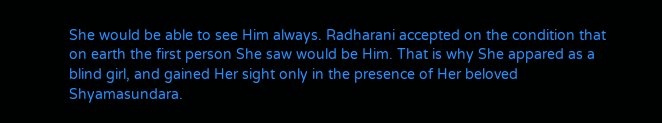She would be able to see Him always. Radharani accepted on the condition that on earth the first person She saw would be Him. That is why She appared as a blind girl, and gained Her sight only in the presence of Her beloved Shyamasundara.